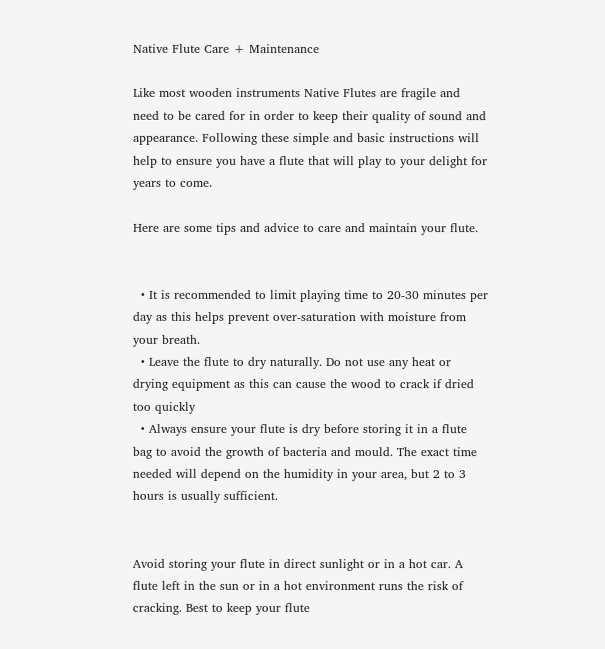Native Flute Care + Maintenance

Like most wooden instruments Native Flutes are fragile and need to be cared for in order to keep their quality of sound and appearance. Following these simple and basic instructions will help to ensure you have a flute that will play to your delight for years to come.

Here are some tips and advice to care and maintain your flute.


  • It is recommended to limit playing time to 20-30 minutes per day as this helps prevent over-saturation with moisture from your breath.
  • Leave the flute to dry naturally. Do not use any heat or drying equipment as this can cause the wood to crack if dried too quickly
  • Always ensure your flute is dry before storing it in a flute bag to avoid the growth of bacteria and mould. The exact time needed will depend on the humidity in your area, but 2 to 3 hours is usually sufficient.


Avoid storing your flute in direct sunlight or in a hot car. A flute left in the sun or in a hot environment runs the risk of cracking. Best to keep your flute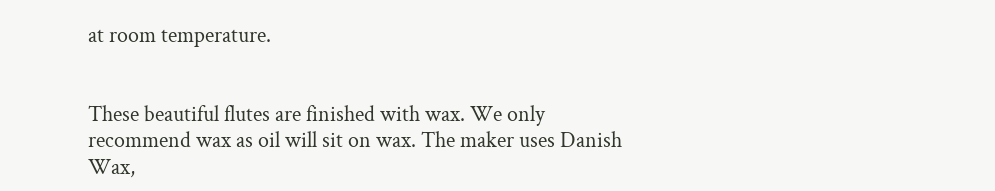at room temperature.


These beautiful flutes are finished with wax. We only recommend wax as oil will sit on wax. The maker uses Danish Wax,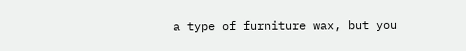a type of furniture wax, but you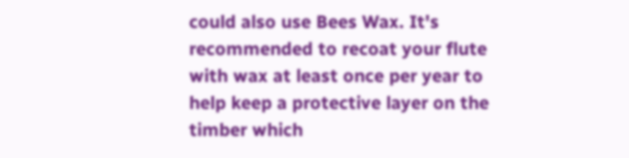could also use Bees Wax. It's recommended to recoat your flute with wax at least once per year to help keep a protective layer on the timber which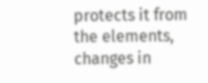protects it from the elements, changes in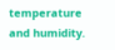temperature and humidity.